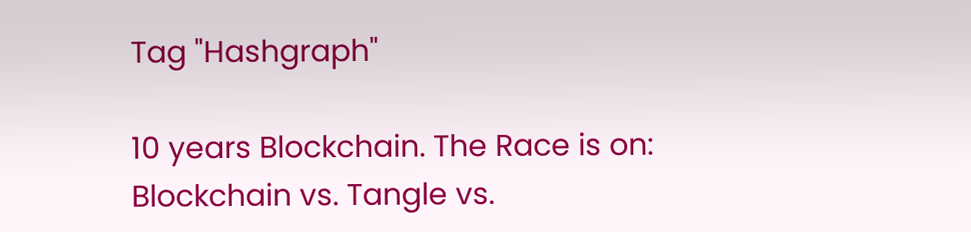Tag "Hashgraph"

10 years Blockchain. The Race is on: Blockchain vs. Tangle vs.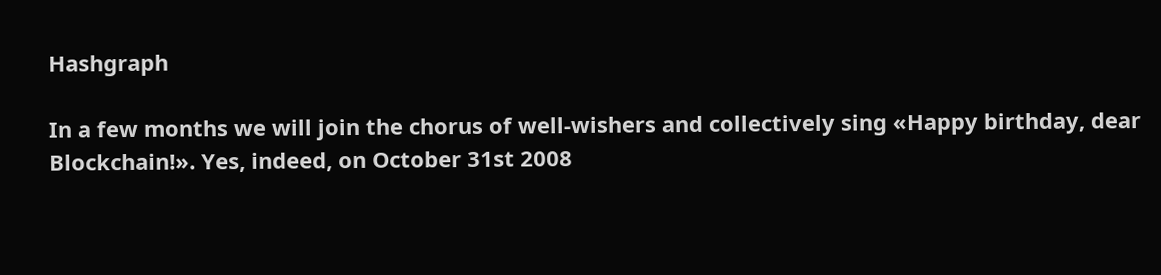Hashgraph

In a few months we will join the chorus of well-wishers and collectively sing «Happy birthday, dear Blockchain!». Yes, indeed, on October 31st 2008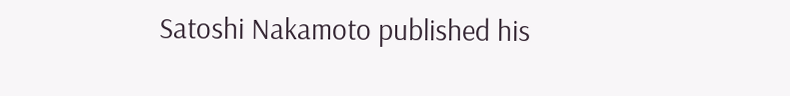Satoshi Nakamoto published his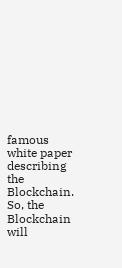famous white paper describing the Blockchain. So, the Blockchain will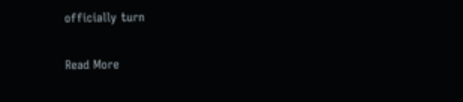officially turn

Read More